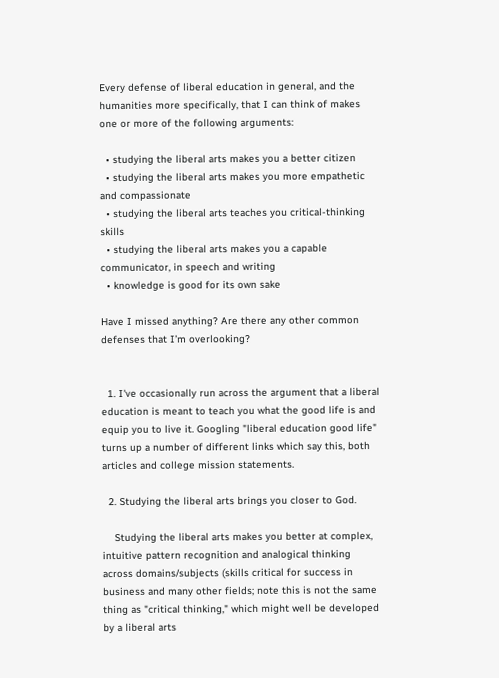Every defense of liberal education in general, and the humanities more specifically, that I can think of makes one or more of the following arguments:

  • studying the liberal arts makes you a better citizen
  • studying the liberal arts makes you more empathetic and compassionate
  • studying the liberal arts teaches you critical-thinking skills
  • studying the liberal arts makes you a capable communicator, in speech and writing
  • knowledge is good for its own sake

Have I missed anything? Are there any other common defenses that I’m overlooking?


  1. I've occasionally run across the argument that a liberal education is meant to teach you what the good life is and equip you to live it. Googling "liberal education good life" turns up a number of different links which say this, both articles and college mission statements.

  2. Studying the liberal arts brings you closer to God.

    Studying the liberal arts makes you better at complex, intuitive pattern recognition and analogical thinking across domains/subjects (skills critical for success in business and many other fields; note this is not the same thing as "critical thinking," which might well be developed by a liberal arts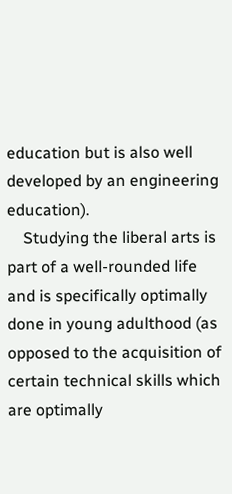education but is also well developed by an engineering education).
    Studying the liberal arts is part of a well-rounded life and is specifically optimally done in young adulthood (as opposed to the acquisition of certain technical skills which are optimally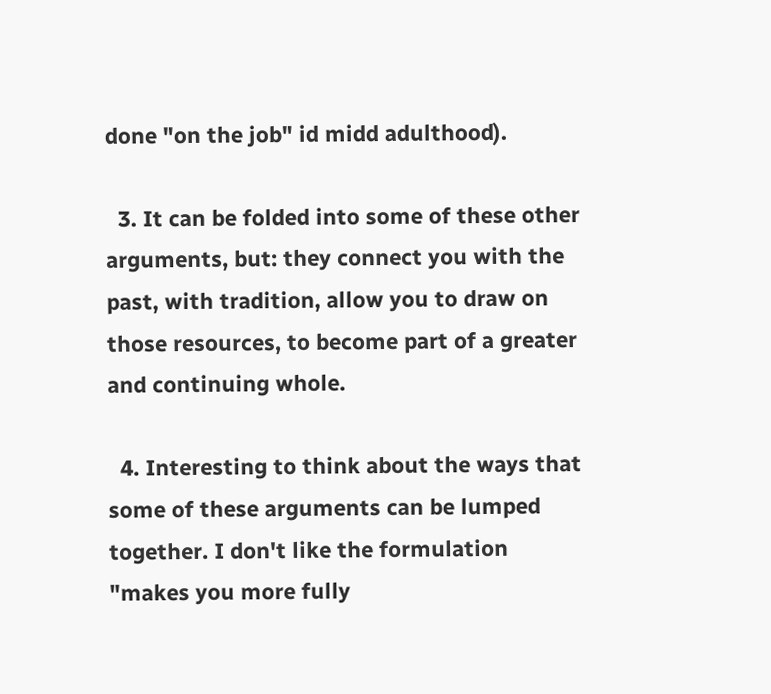done "on the job" id midd adulthood).

  3. It can be folded into some of these other arguments, but: they connect you with the past, with tradition, allow you to draw on those resources, to become part of a greater and continuing whole.

  4. Interesting to think about the ways that some of these arguments can be lumped together. I don't like the formulation "makes you more fully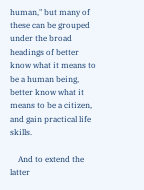human," but many of these can be grouped under the broad headings of better know what it means to be a human being, better know what it means to be a citizen, and gain practical life skills.

    And to extend the latter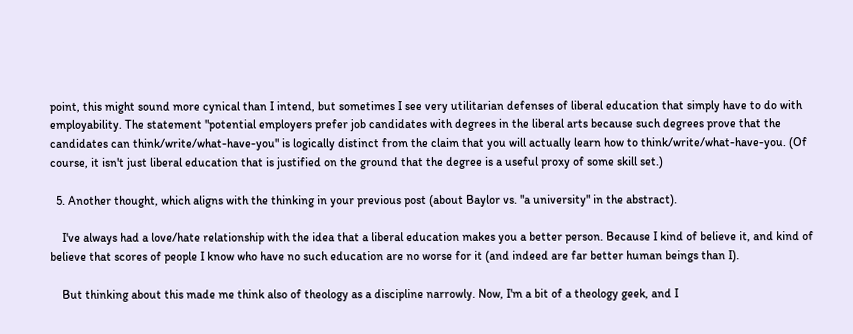point, this might sound more cynical than I intend, but sometimes I see very utilitarian defenses of liberal education that simply have to do with employability. The statement "potential employers prefer job candidates with degrees in the liberal arts because such degrees prove that the candidates can think/write/what-have-you" is logically distinct from the claim that you will actually learn how to think/write/what-have-you. (Of course, it isn't just liberal education that is justified on the ground that the degree is a useful proxy of some skill set.)

  5. Another thought, which aligns with the thinking in your previous post (about Baylor vs. "a university" in the abstract).

    I've always had a love/hate relationship with the idea that a liberal education makes you a better person. Because I kind of believe it, and kind of believe that scores of people I know who have no such education are no worse for it (and indeed are far better human beings than I).

    But thinking about this made me think also of theology as a discipline narrowly. Now, I'm a bit of a theology geek, and I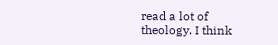read a lot of theology. I think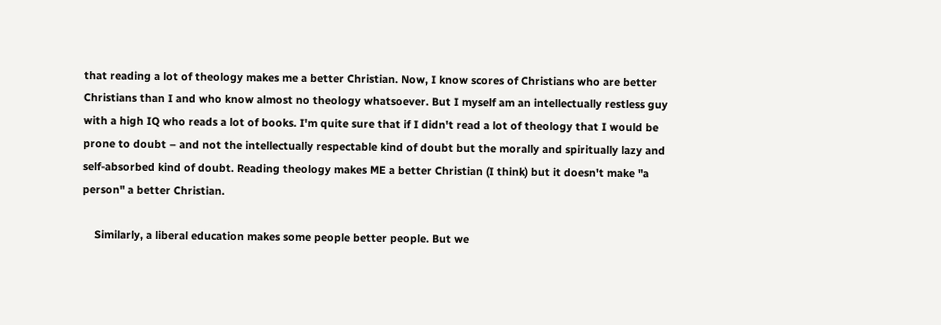that reading a lot of theology makes me a better Christian. Now, I know scores of Christians who are better Christians than I and who know almost no theology whatsoever. But I myself am an intellectually restless guy with a high IQ who reads a lot of books. I'm quite sure that if I didn't read a lot of theology that I would be prone to doubt – and not the intellectually respectable kind of doubt but the morally and spiritually lazy and self-absorbed kind of doubt. Reading theology makes ME a better Christian (I think) but it doesn't make "a person" a better Christian.

    Similarly, a liberal education makes some people better people. But we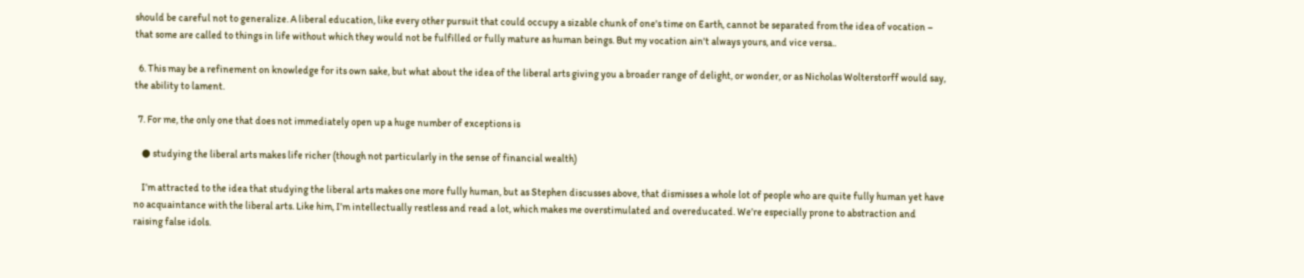should be careful not to generalize. A liberal education, like every other pursuit that could occupy a sizable chunk of one's time on Earth, cannot be separated from the idea of vocation – that some are called to things in life without which they would not be fulfilled or fully mature as human beings. But my vocation ain't always yours, and vice versa..

  6. This may be a refinement on knowledge for its own sake, but what about the idea of the liberal arts giving you a broader range of delight, or wonder, or as Nicholas Wolterstorff would say, the ability to lament.

  7. For me, the only one that does not immediately open up a huge number of exceptions is

    ● studying the liberal arts makes life richer (though not particularly in the sense of financial wealth)

    I’m attracted to the idea that studying the liberal arts makes one more fully human, but as Stephen discusses above, that dismisses a whole lot of people who are quite fully human yet have no acquaintance with the liberal arts. Like him, I’m intellectually restless and read a lot, which makes me overstimulated and overeducated. We’re especially prone to abstraction and raising false idols.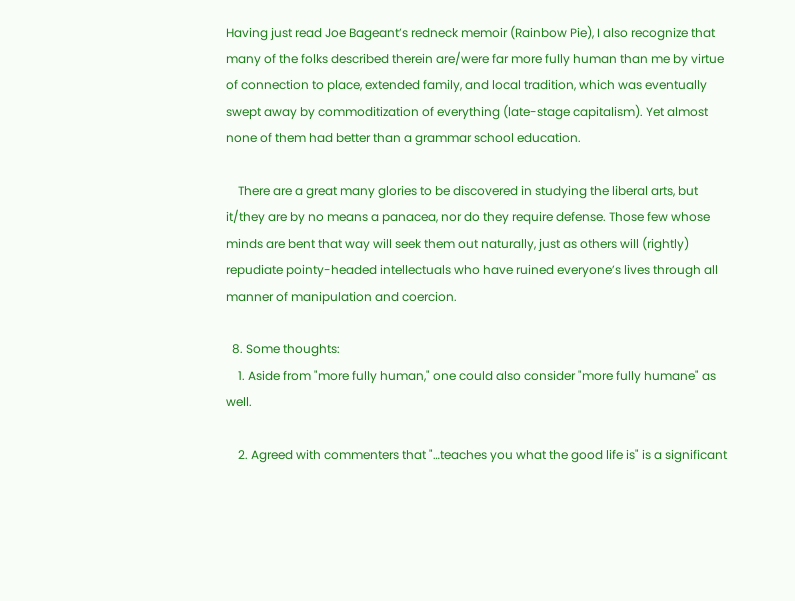Having just read Joe Bageant’s redneck memoir (Rainbow Pie), I also recognize that many of the folks described therein are/were far more fully human than me by virtue of connection to place, extended family, and local tradition, which was eventually swept away by commoditization of everything (late-stage capitalism). Yet almost none of them had better than a grammar school education.

    There are a great many glories to be discovered in studying the liberal arts, but it/they are by no means a panacea, nor do they require defense. Those few whose minds are bent that way will seek them out naturally, just as others will (rightly) repudiate pointy-headed intellectuals who have ruined everyone’s lives through all manner of manipulation and coercion.

  8. Some thoughts:
    1. Aside from "more fully human," one could also consider "more fully humane" as well.

    2. Agreed with commenters that "…teaches you what the good life is" is a significant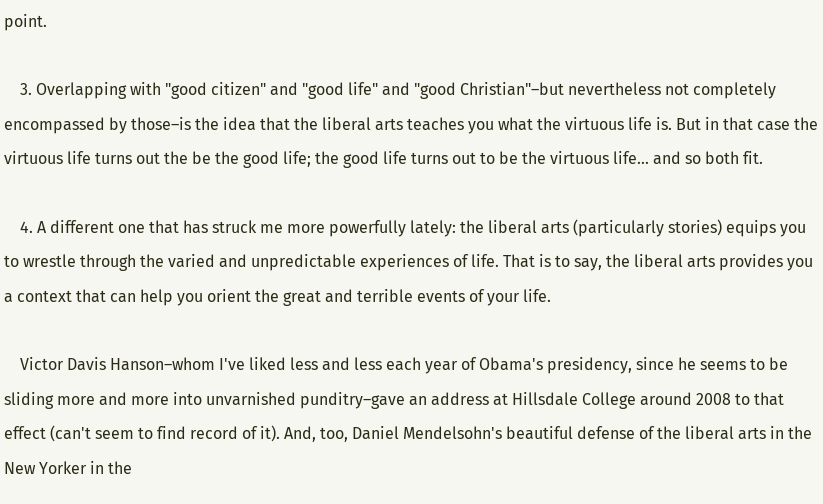point.

    3. Overlapping with "good citizen" and "good life" and "good Christian"–but nevertheless not completely encompassed by those–is the idea that the liberal arts teaches you what the virtuous life is. But in that case the virtuous life turns out the be the good life; the good life turns out to be the virtuous life… and so both fit.

    4. A different one that has struck me more powerfully lately: the liberal arts (particularly stories) equips you to wrestle through the varied and unpredictable experiences of life. That is to say, the liberal arts provides you a context that can help you orient the great and terrible events of your life.

    Victor Davis Hanson–whom I've liked less and less each year of Obama's presidency, since he seems to be sliding more and more into unvarnished punditry–gave an address at Hillsdale College around 2008 to that effect (can't seem to find record of it). And, too, Daniel Mendelsohn's beautiful defense of the liberal arts in the New Yorker in the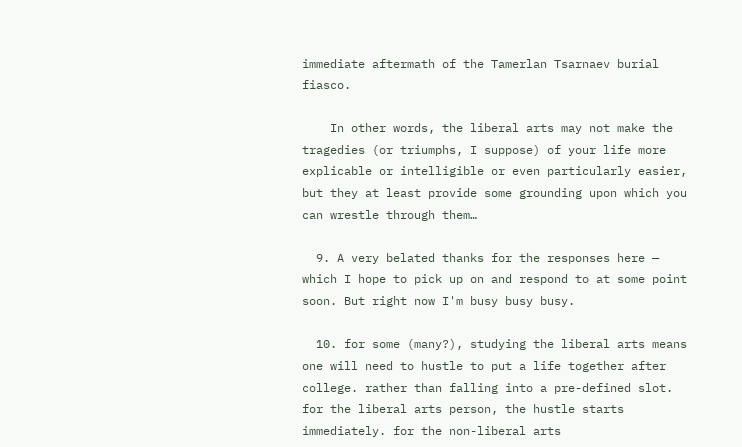immediate aftermath of the Tamerlan Tsarnaev burial fiasco.

    In other words, the liberal arts may not make the tragedies (or triumphs, I suppose) of your life more explicable or intelligible or even particularly easier, but they at least provide some grounding upon which you can wrestle through them…

  9. A very belated thanks for the responses here — which I hope to pick up on and respond to at some point soon. But right now I'm busy busy busy.

  10. for some (many?), studying the liberal arts means one will need to hustle to put a life together after college. rather than falling into a pre-defined slot. for the liberal arts person, the hustle starts immediately. for the non-liberal arts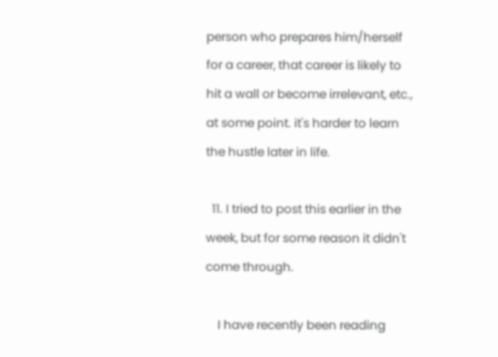person who prepares him/herself for a career, that career is likely to hit a wall or become irrelevant, etc., at some point. it's harder to learn the hustle later in life.

  11. I tried to post this earlier in the week, but for some reason it didn't come through.

    I have recently been reading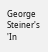George Steiner's 'In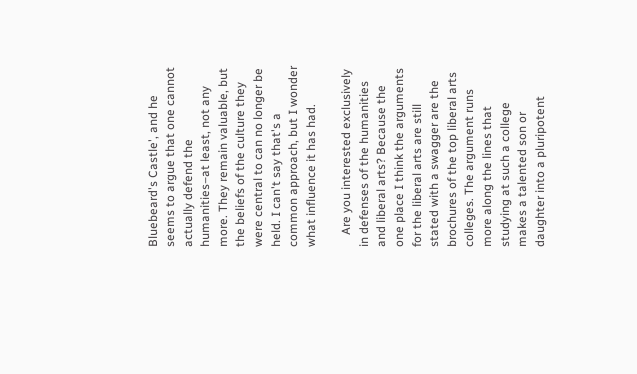Bluebeard's Castle', and he seems to argue that one cannot actually defend the humanities–at least, not any more. They remain valuable, but the beliefs of the culture they were central to can no longer be held. I can't say that's a common approach, but I wonder what influence it has had.

    Are you interested exclusively in defenses of the humanities and liberal arts? Because the one place I think the arguments for the liberal arts are still stated with a swagger are the brochures of the top liberal arts colleges. The argument runs more along the lines that studying at such a college makes a talented son or daughter into a pluripotent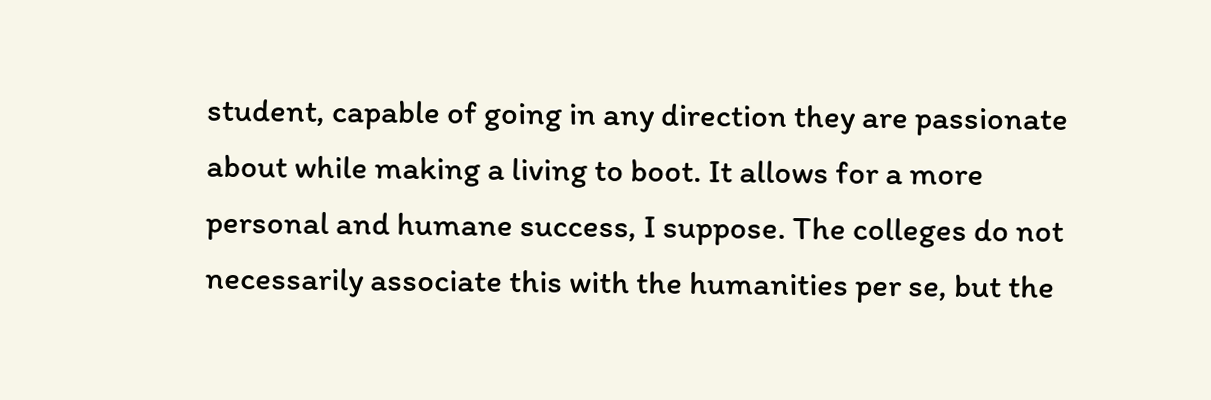student, capable of going in any direction they are passionate about while making a living to boot. It allows for a more personal and humane success, I suppose. The colleges do not necessarily associate this with the humanities per se, but the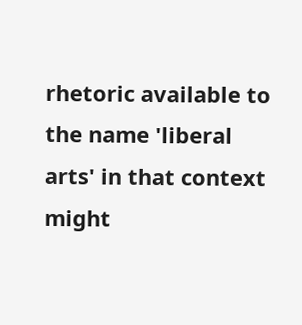rhetoric available to the name 'liberal arts' in that context might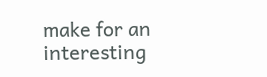make for an interesting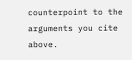counterpoint to the arguments you cite above.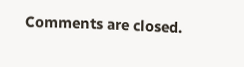Comments are closed.